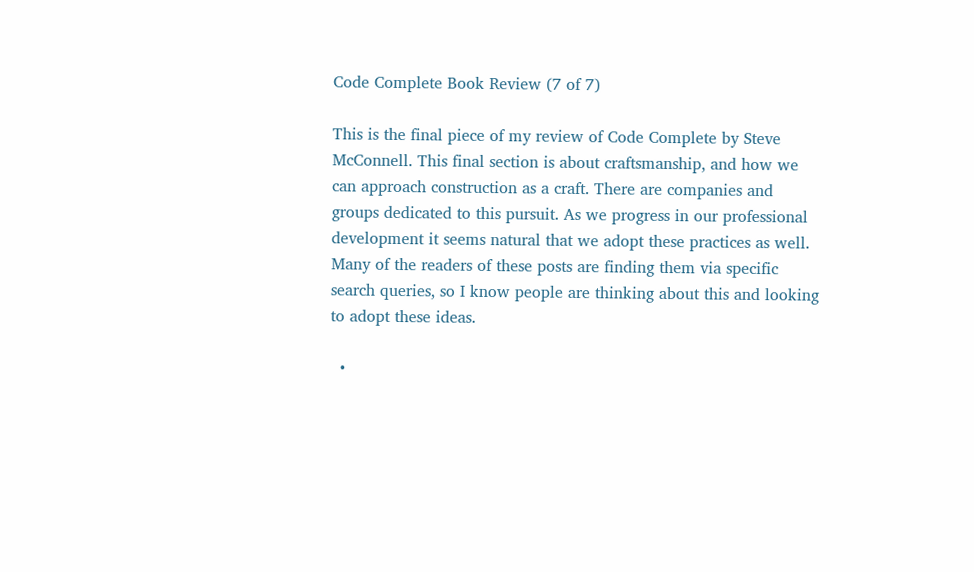Code Complete Book Review (7 of 7)

This is the final piece of my review of Code Complete by Steve McConnell. This final section is about craftsmanship, and how we can approach construction as a craft. There are companies and groups dedicated to this pursuit. As we progress in our professional development it seems natural that we adopt these practices as well. Many of the readers of these posts are finding them via specific search queries, so I know people are thinking about this and looking to adopt these ideas.

  •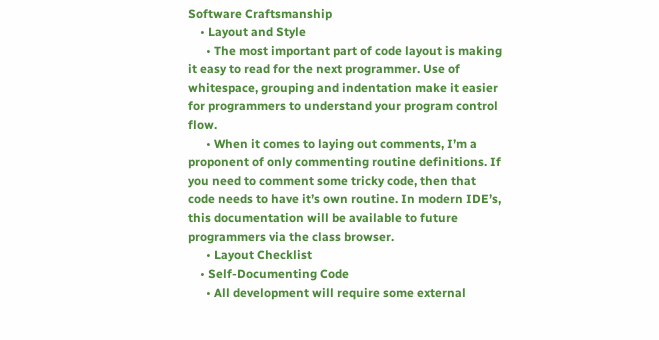Software Craftsmanship
    • Layout and Style
      • The most important part of code layout is making it easy to read for the next programmer. Use of whitespace, grouping and indentation make it easier for programmers to understand your program control flow.
      • When it comes to laying out comments, I’m a proponent of only commenting routine definitions. If you need to comment some tricky code, then that code needs to have it’s own routine. In modern IDE’s, this documentation will be available to future programmers via the class browser.
      • Layout Checklist
    • Self-Documenting Code
      • All development will require some external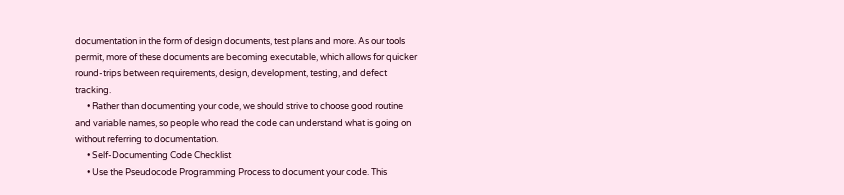documentation in the form of design documents, test plans and more. As our tools permit, more of these documents are becoming executable, which allows for quicker round-trips between requirements, design, development, testing, and defect tracking.
      • Rather than documenting your code, we should strive to choose good routine and variable names, so people who read the code can understand what is going on without referring to documentation.
      • Self-Documenting Code Checklist
      • Use the Pseudocode Programming Process to document your code. This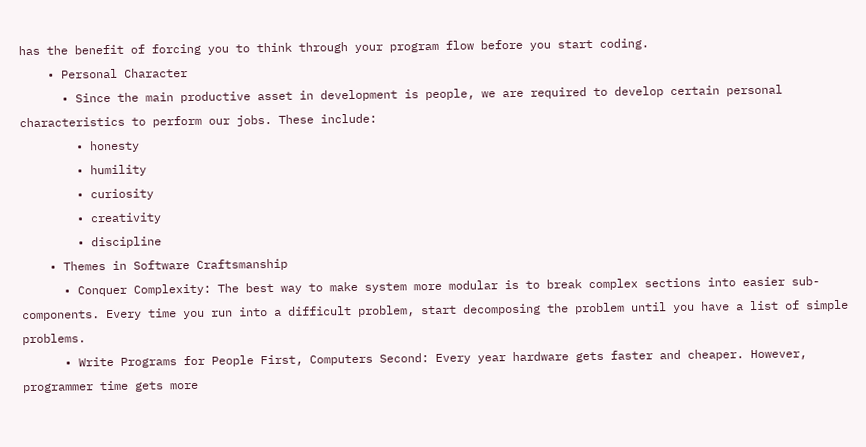has the benefit of forcing you to think through your program flow before you start coding.
    • Personal Character
      • Since the main productive asset in development is people, we are required to develop certain personal characteristics to perform our jobs. These include:
        • honesty
        • humility
        • curiosity
        • creativity
        • discipline
    • Themes in Software Craftsmanship
      • Conquer Complexity: The best way to make system more modular is to break complex sections into easier sub-components. Every time you run into a difficult problem, start decomposing the problem until you have a list of simple problems.
      • Write Programs for People First, Computers Second: Every year hardware gets faster and cheaper. However, programmer time gets more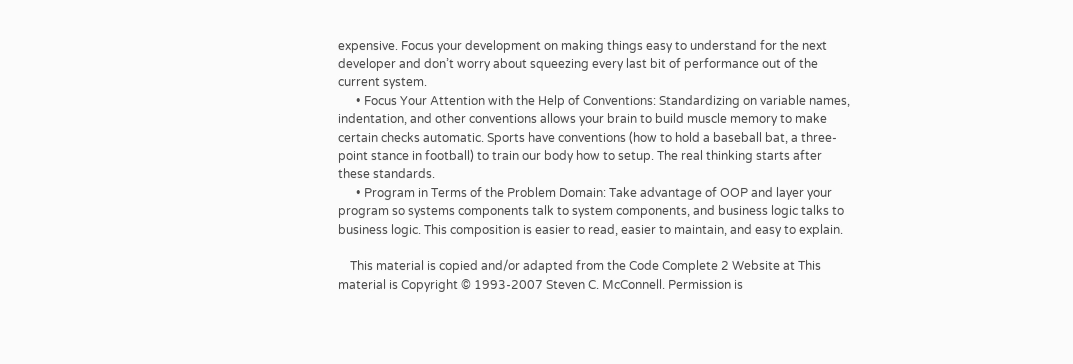expensive. Focus your development on making things easy to understand for the next developer and don’t worry about squeezing every last bit of performance out of the current system.
      • Focus Your Attention with the Help of Conventions: Standardizing on variable names, indentation, and other conventions allows your brain to build muscle memory to make certain checks automatic. Sports have conventions (how to hold a baseball bat, a three-point stance in football) to train our body how to setup. The real thinking starts after these standards.
      • Program in Terms of the Problem Domain: Take advantage of OOP and layer your program so systems components talk to system components, and business logic talks to business logic. This composition is easier to read, easier to maintain, and easy to explain.

    This material is copied and/or adapted from the Code Complete 2 Website at This material is Copyright © 1993-2007 Steven C. McConnell. Permission is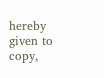hereby given to copy,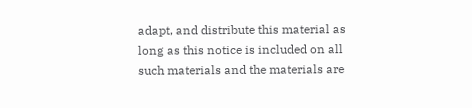adapt, and distribute this material as long as this notice is included on all such materials and the materials are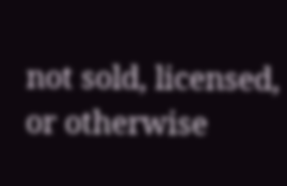not sold, licensed, or otherwise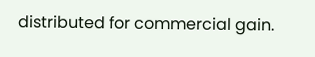distributed for commercial gain.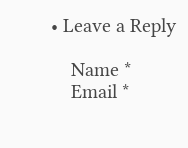• Leave a Reply

    Name *
    Email *